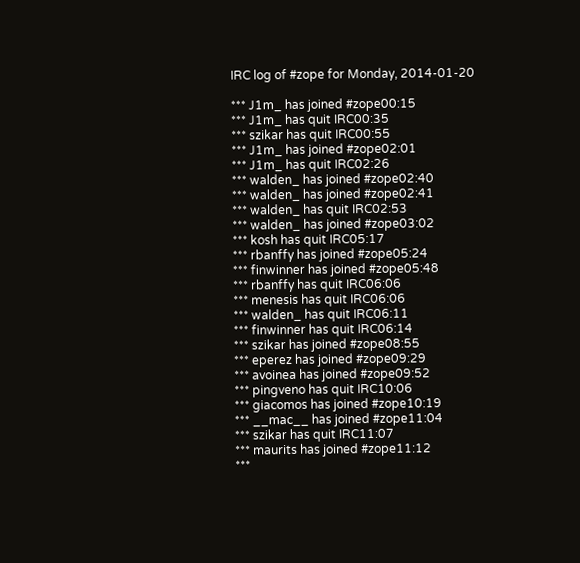IRC log of #zope for Monday, 2014-01-20

*** J1m_ has joined #zope00:15
*** J1m_ has quit IRC00:35
*** szikar has quit IRC00:55
*** J1m_ has joined #zope02:01
*** J1m_ has quit IRC02:26
*** walden_ has joined #zope02:40
*** walden_ has joined #zope02:41
*** walden_ has quit IRC02:53
*** walden_ has joined #zope03:02
*** kosh has quit IRC05:17
*** rbanffy has joined #zope05:24
*** finwinner has joined #zope05:48
*** rbanffy has quit IRC06:06
*** menesis has quit IRC06:06
*** walden_ has quit IRC06:11
*** finwinner has quit IRC06:14
*** szikar has joined #zope08:55
*** eperez has joined #zope09:29
*** avoinea has joined #zope09:52
*** pingveno has quit IRC10:06
*** giacomos has joined #zope10:19
*** __mac__ has joined #zope11:04
*** szikar has quit IRC11:07
*** maurits has joined #zope11:12
***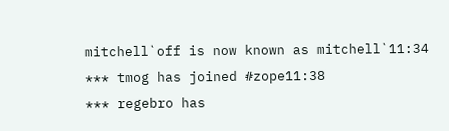mitchell`off is now known as mitchell`11:34
*** tmog has joined #zope11:38
*** regebro has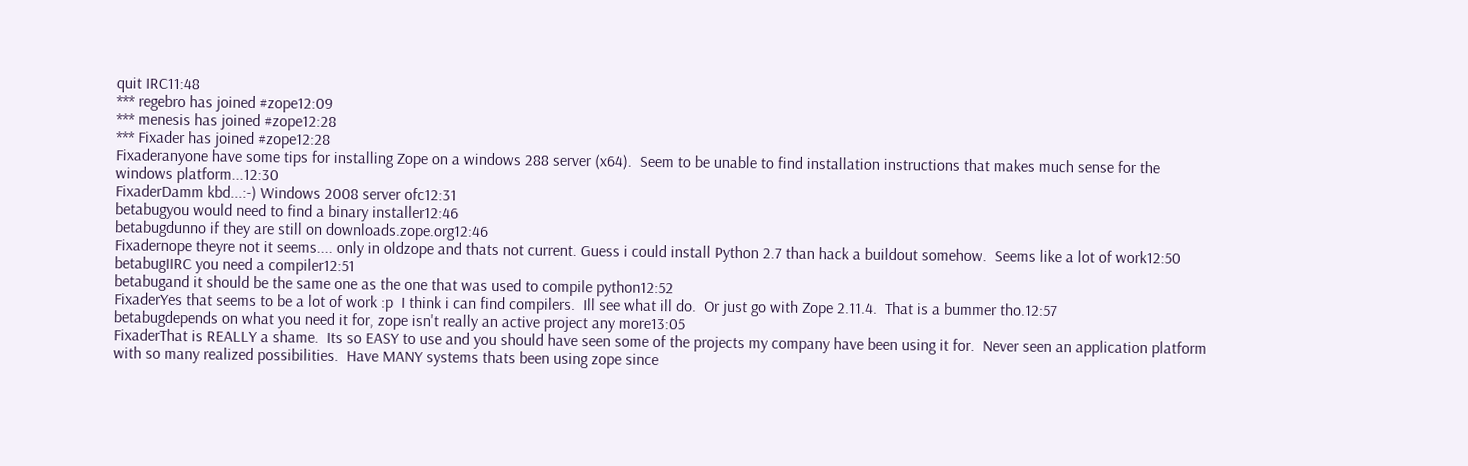quit IRC11:48
*** regebro has joined #zope12:09
*** menesis has joined #zope12:28
*** Fixader has joined #zope12:28
Fixaderanyone have some tips for installing Zope on a windows 288 server (x64).  Seem to be unable to find installation instructions that makes much sense for the windows platform...12:30
FixaderDamm kbd...:-) Windows 2008 server ofc12:31
betabugyou would need to find a binary installer12:46
betabugdunno if they are still on downloads.zope.org12:46
Fixadernope theyre not it seems.... only in oldzope and thats not current. Guess i could install Python 2.7 than hack a buildout somehow.  Seems like a lot of work12:50
betabugIIRC you need a compiler12:51
betabugand it should be the same one as the one that was used to compile python12:52
FixaderYes that seems to be a lot of work :p  I think i can find compilers.  Ill see what ill do.  Or just go with Zope 2.11.4.  That is a bummer tho.12:57
betabugdepends on what you need it for, zope isn't really an active project any more13:05
FixaderThat is REALLY a shame.  Its so EASY to use and you should have seen some of the projects my company have been using it for.  Never seen an application platform with so many realized possibilities.  Have MANY systems thats been using zope since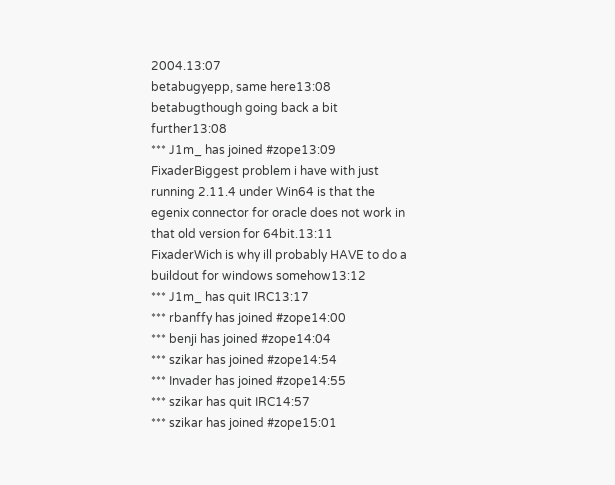2004.13:07
betabugyepp, same here13:08
betabugthough going back a bit further13:08
*** J1m_ has joined #zope13:09
FixaderBiggest problem i have with just running 2.11.4 under Win64 is that the egenix connector for oracle does not work in that old version for 64bit.13:11
FixaderWich is why ill probably HAVE to do a buildout for windows somehow13:12
*** J1m_ has quit IRC13:17
*** rbanffy has joined #zope14:00
*** benji has joined #zope14:04
*** szikar has joined #zope14:54
*** Invader has joined #zope14:55
*** szikar has quit IRC14:57
*** szikar has joined #zope15:01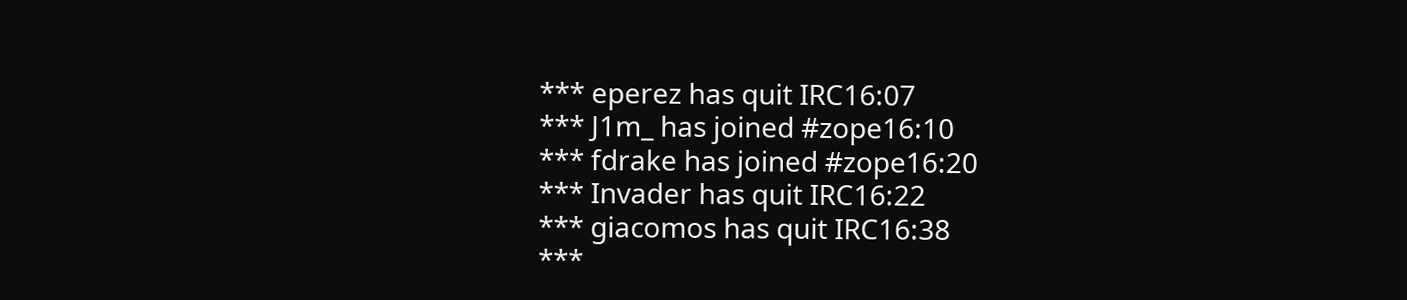*** eperez has quit IRC16:07
*** J1m_ has joined #zope16:10
*** fdrake has joined #zope16:20
*** Invader has quit IRC16:22
*** giacomos has quit IRC16:38
***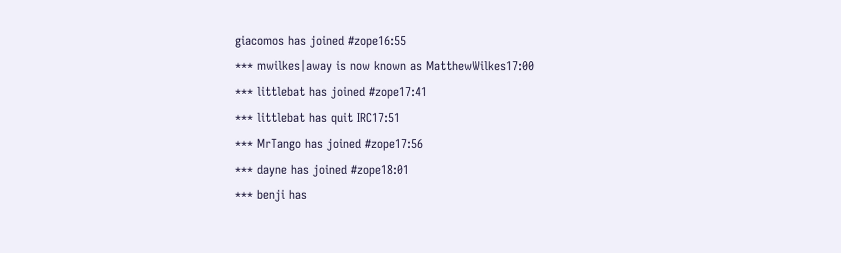giacomos has joined #zope16:55
*** mwilkes|away is now known as MatthewWilkes17:00
*** littlebat has joined #zope17:41
*** littlebat has quit IRC17:51
*** MrTango has joined #zope17:56
*** dayne has joined #zope18:01
*** benji has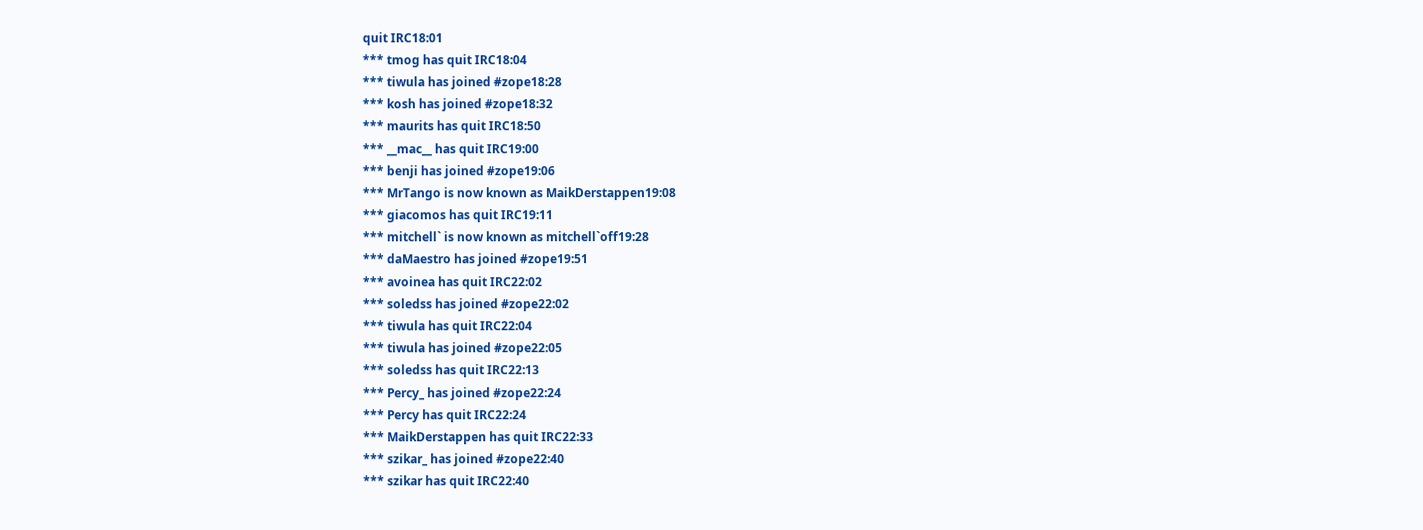quit IRC18:01
*** tmog has quit IRC18:04
*** tiwula has joined #zope18:28
*** kosh has joined #zope18:32
*** maurits has quit IRC18:50
*** __mac__ has quit IRC19:00
*** benji has joined #zope19:06
*** MrTango is now known as MaikDerstappen19:08
*** giacomos has quit IRC19:11
*** mitchell` is now known as mitchell`off19:28
*** daMaestro has joined #zope19:51
*** avoinea has quit IRC22:02
*** soledss has joined #zope22:02
*** tiwula has quit IRC22:04
*** tiwula has joined #zope22:05
*** soledss has quit IRC22:13
*** Percy_ has joined #zope22:24
*** Percy has quit IRC22:24
*** MaikDerstappen has quit IRC22:33
*** szikar_ has joined #zope22:40
*** szikar has quit IRC22:40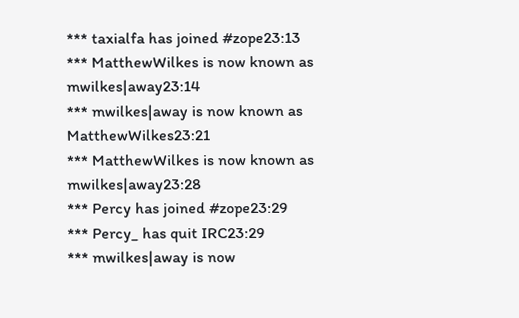*** taxialfa has joined #zope23:13
*** MatthewWilkes is now known as mwilkes|away23:14
*** mwilkes|away is now known as MatthewWilkes23:21
*** MatthewWilkes is now known as mwilkes|away23:28
*** Percy has joined #zope23:29
*** Percy_ has quit IRC23:29
*** mwilkes|away is now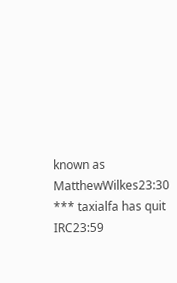known as MatthewWilkes23:30
*** taxialfa has quit IRC23:59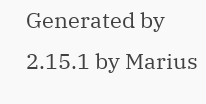Generated by 2.15.1 by Marius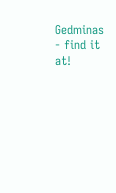Gedminas - find it at!